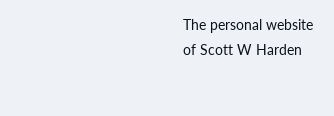The personal website of Scott W Harden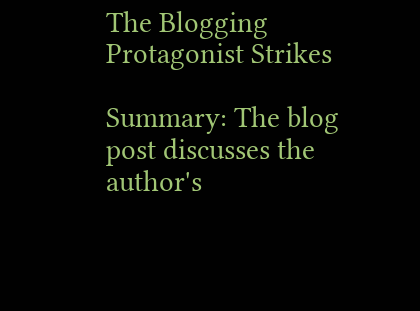The Blogging Protagonist Strikes

Summary: The blog post discusses the author's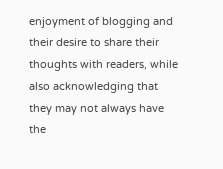enjoyment of blogging and their desire to share their thoughts with readers, while also acknowledging that they may not always have the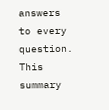answers to every question.
This summary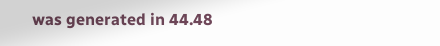was generated in 44.48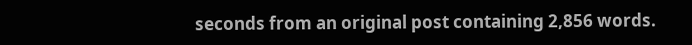seconds from an original post containing 2,856 words.